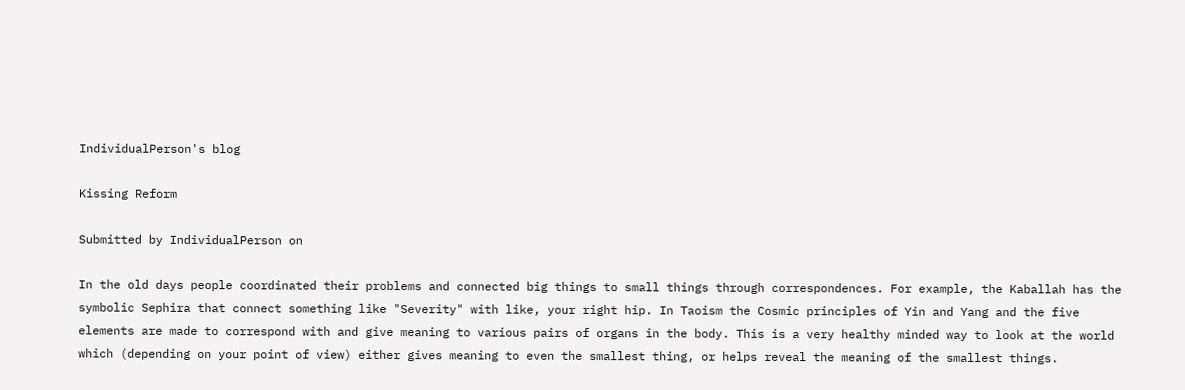IndividualPerson's blog

Kissing Reform

Submitted by IndividualPerson on

In the old days people coordinated their problems and connected big things to small things through correspondences. For example, the Kaballah has the symbolic Sephira that connect something like "Severity" with like, your right hip. In Taoism the Cosmic principles of Yin and Yang and the five elements are made to correspond with and give meaning to various pairs of organs in the body. This is a very healthy minded way to look at the world which (depending on your point of view) either gives meaning to even the smallest thing, or helps reveal the meaning of the smallest things.